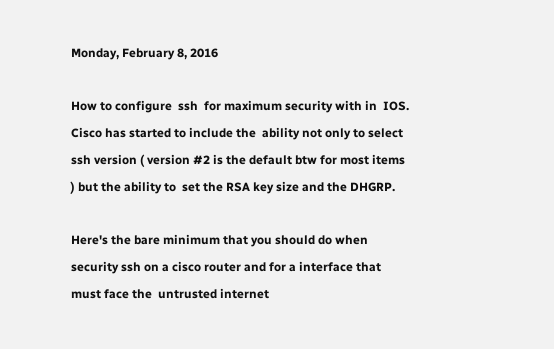Monday, February 8, 2016

How to configure  ssh  for maximum security with in  IOS. Cisco has started to include the  ability not only to select ssh version ( version #2 is the default btw for most items ) but the ability to  set the RSA key size and the DHGRP.

Here's the bare minimum that you should do when security ssh on a cisco router and for a interface that must face the  untrusted internet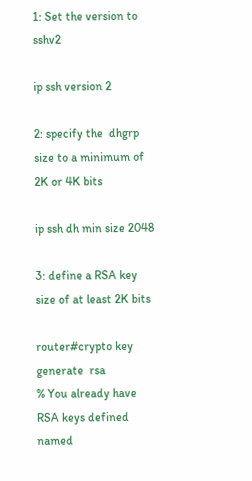1: Set the version to sshv2

ip ssh version 2

2: specify the  dhgrp size to a minimum of 2K or 4K bits

ip ssh dh min size 2048

3: define a RSA key size of at least 2K bits

router#crypto key generate  rsa
% You already have RSA keys defined named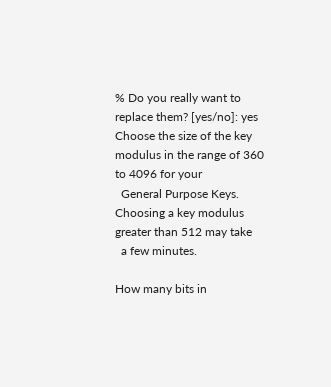% Do you really want to replace them? [yes/no]: yes
Choose the size of the key modulus in the range of 360 to 4096 for your
  General Purpose Keys. Choosing a key modulus greater than 512 may take
  a few minutes.

How many bits in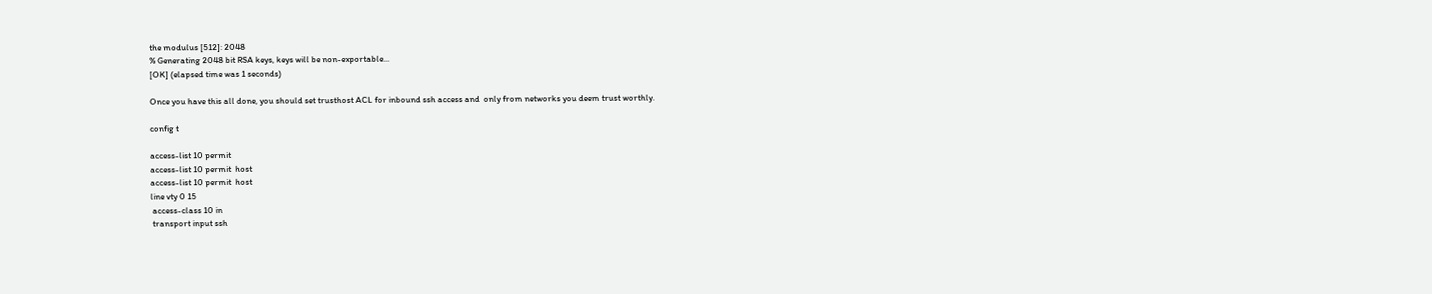the modulus [512]: 2048
% Generating 2048 bit RSA keys, keys will be non-exportable...
[OK] (elapsed time was 1 seconds)

Once you have this all done, you should set trusthost ACL for inbound ssh access and  only from networks you deem trust worthly.

config t

access-list 10 permit
access-list 10 permit  host
access-list 10 permit  host
line vty 0 15
 access-class 10 in
 transport input ssh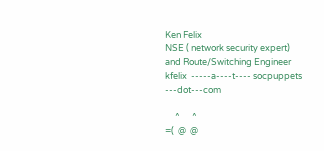Ken Felix
NSE ( network security expert) and Route/Switching Engineer
kfelix  -----a----t---- socpuppets ---dot---com

     ^      ^
=(  @  @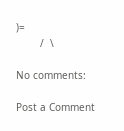)=
        /  \

No comments:

Post a Comment